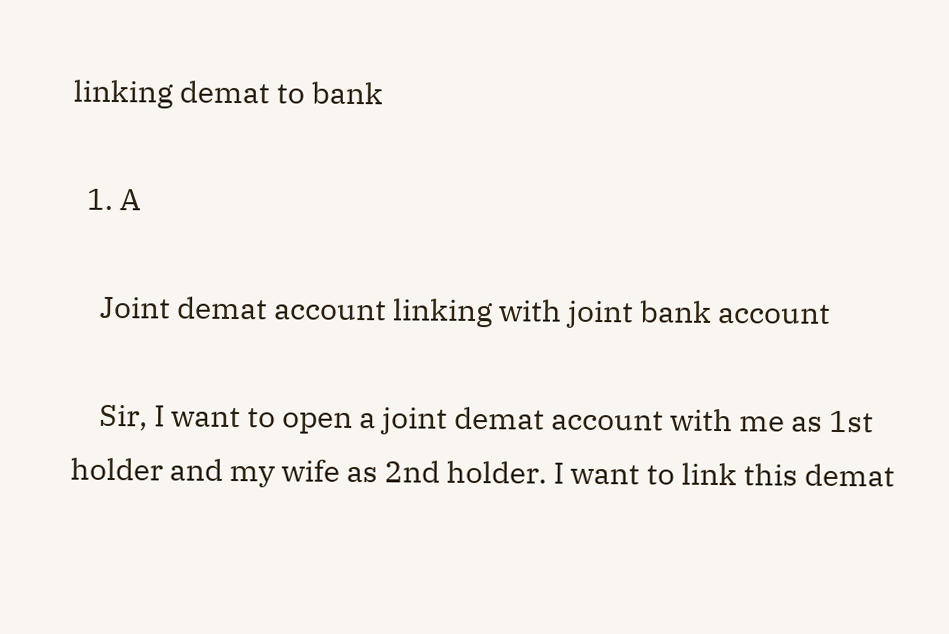linking demat to bank

  1. A

    Joint demat account linking with joint bank account

    Sir, I want to open a joint demat account with me as 1st holder and my wife as 2nd holder. I want to link this demat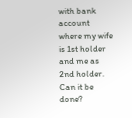with bank account where my wife is 1st holder and me as 2nd holder. Can it be done?